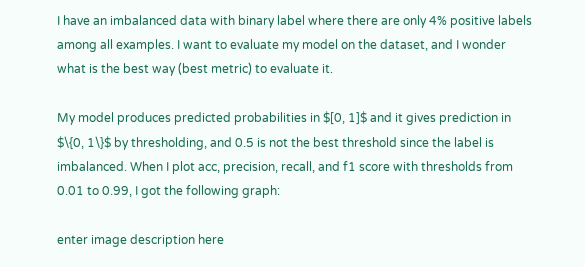I have an imbalanced data with binary label where there are only 4% positive labels among all examples. I want to evaluate my model on the dataset, and I wonder what is the best way (best metric) to evaluate it.

My model produces predicted probabilities in $[0, 1]$ and it gives prediction in $\{0, 1\}$ by thresholding, and 0.5 is not the best threshold since the label is imbalanced. When I plot acc, precision, recall, and f1 score with thresholds from 0.01 to 0.99, I got the following graph:

enter image description here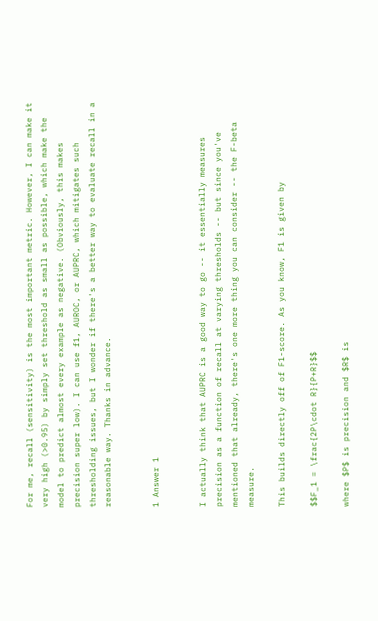For me, recall (sensitivity) is the most important metric. However, I can make it very high (>0.95) by simply set threshold as small as possible, which make the model to predict almost every example as negative. (Obviously, this makes precision super low). I can use f1, AUROC, or AUPRC, which mitigates such thresholding issues, but I wonder if there's a better way to evaluate recall in a reasonable way. Thanks in advance.


1 Answer 1


I actually think that AUPRC is a good way to go -- it essentially measures precision as a function of recall at varying thresholds -- but since you've mentioned that already, there's one more thing you can consider -- the F-beta measure.

This builds directly off of F1-score. As you know, F1 is given by

$$F_1 = \frac{2P\cdot R}{P+R}$$

where $P$ is precision and $R$ is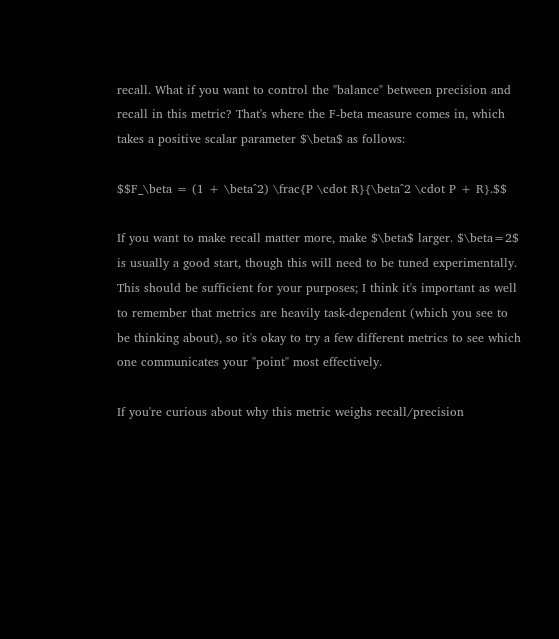recall. What if you want to control the "balance" between precision and recall in this metric? That's where the F-beta measure comes in, which takes a positive scalar parameter $\beta$ as follows:

$$F_\beta = (1 + \beta^2) \frac{P \cdot R}{\beta^2 \cdot P + R}.$$

If you want to make recall matter more, make $\beta$ larger. $\beta=2$ is usually a good start, though this will need to be tuned experimentally. This should be sufficient for your purposes; I think it's important as well to remember that metrics are heavily task-dependent (which you see to be thinking about), so it's okay to try a few different metrics to see which one communicates your "point" most effectively.

If you're curious about why this metric weighs recall/precision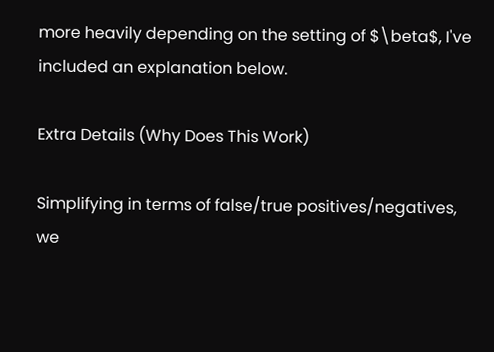more heavily depending on the setting of $\beta$, I've included an explanation below.

Extra Details (Why Does This Work)

Simplifying in terms of false/true positives/negatives, we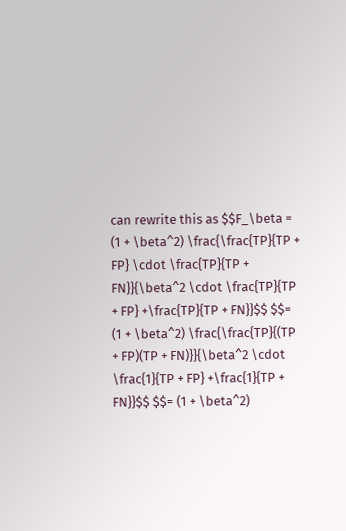can rewrite this as $$F_\beta = (1 + \beta^2) \frac{\frac{TP}{TP + FP} \cdot \frac{TP}{TP + FN}}{\beta^2 \cdot \frac{TP}{TP + FP} +\frac{TP}{TP + FN}}$$ $$= (1 + \beta^2) \frac{\frac{TP}{(TP + FP)(TP + FN)}}{\beta^2 \cdot \frac{1}{TP + FP} +\frac{1}{TP + FN}}$$ $$= (1 + \beta^2)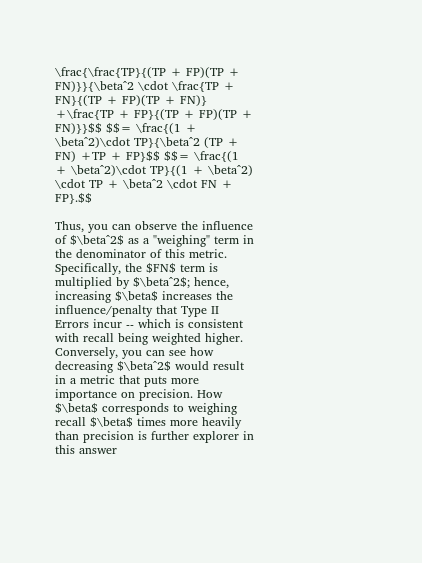\frac{\frac{TP}{(TP + FP)(TP + FN)}}{\beta^2 \cdot \frac{TP + FN}{(TP + FP)(TP + FN)} +\frac{TP + FP}{(TP + FP)(TP + FN)}}$$ $$= \frac{(1 + \beta^2)\cdot TP}{\beta^2 (TP + FN) +TP + FP}$$ $$= \frac{(1 + \beta^2)\cdot TP}{(1 + \beta^2) \cdot TP + \beta^2 \cdot FN + FP}.$$

Thus, you can observe the influence of $\beta^2$ as a "weighing" term in the denominator of this metric. Specifically, the $FN$ term is multiplied by $\beta^2$; hence, increasing $\beta$ increases the influence/penalty that Type II Errors incur -- which is consistent with recall being weighted higher. Conversely, you can see how decreasing $\beta^2$ would result in a metric that puts more importance on precision. How $\beta$ corresponds to weighing recall $\beta$ times more heavily than precision is further explorer in this answer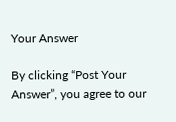Your Answer

By clicking “Post Your Answer”, you agree to our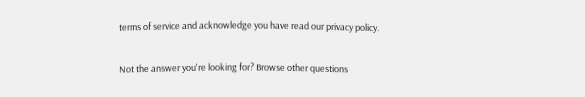terms of service and acknowledge you have read our privacy policy.

Not the answer you're looking for? Browse other questions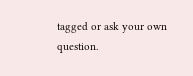tagged or ask your own question.